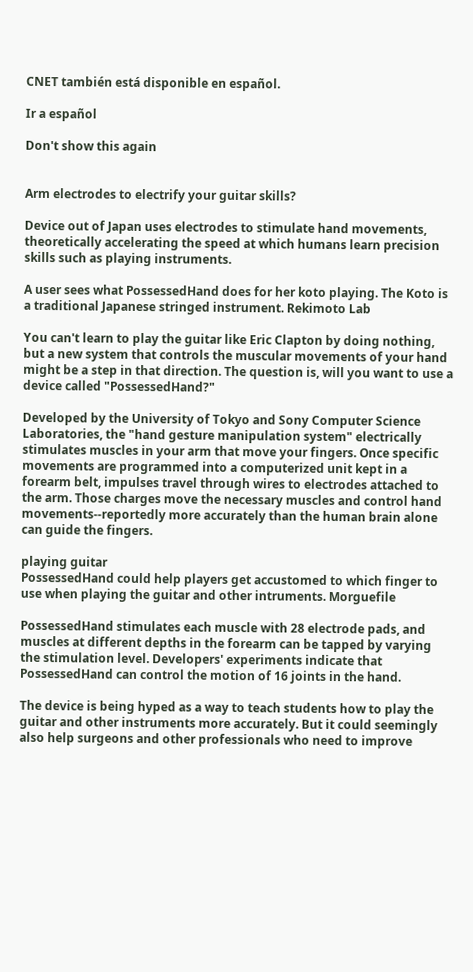CNET también está disponible en español.

Ir a español

Don't show this again


Arm electrodes to electrify your guitar skills?

Device out of Japan uses electrodes to stimulate hand movements, theoretically accelerating the speed at which humans learn precision skills such as playing instruments.

A user sees what PossessedHand does for her koto playing. The Koto is a traditional Japanese stringed instrument. Rekimoto Lab

You can't learn to play the guitar like Eric Clapton by doing nothing, but a new system that controls the muscular movements of your hand might be a step in that direction. The question is, will you want to use a device called "PossessedHand?"

Developed by the University of Tokyo and Sony Computer Science Laboratories, the "hand gesture manipulation system" electrically stimulates muscles in your arm that move your fingers. Once specific movements are programmed into a computerized unit kept in a forearm belt, impulses travel through wires to electrodes attached to the arm. Those charges move the necessary muscles and control hand movements--reportedly more accurately than the human brain alone can guide the fingers.

playing guitar
PossessedHand could help players get accustomed to which finger to use when playing the guitar and other intruments. Morguefile

PossessedHand stimulates each muscle with 28 electrode pads, and muscles at different depths in the forearm can be tapped by varying the stimulation level. Developers' experiments indicate that PossessedHand can control the motion of 16 joints in the hand.

The device is being hyped as a way to teach students how to play the guitar and other instruments more accurately. But it could seemingly also help surgeons and other professionals who need to improve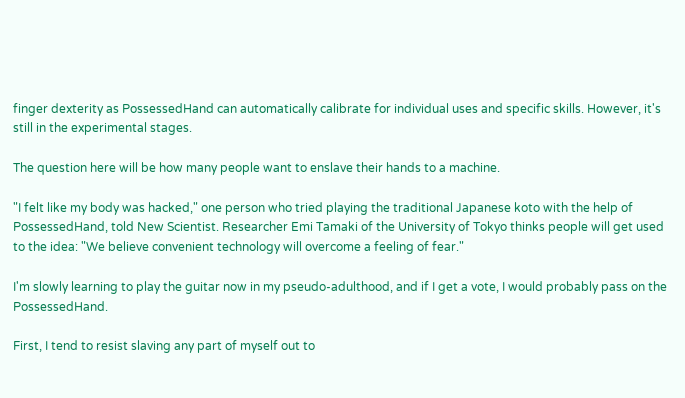finger dexterity as PossessedHand can automatically calibrate for individual uses and specific skills. However, it's still in the experimental stages.

The question here will be how many people want to enslave their hands to a machine.

"I felt like my body was hacked," one person who tried playing the traditional Japanese koto with the help of PossessedHand, told New Scientist. Researcher Emi Tamaki of the University of Tokyo thinks people will get used to the idea: "We believe convenient technology will overcome a feeling of fear."

I'm slowly learning to play the guitar now in my pseudo-adulthood, and if I get a vote, I would probably pass on the PossessedHand.

First, I tend to resist slaving any part of myself out to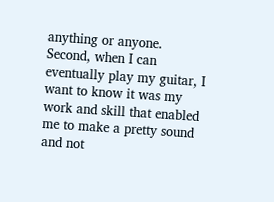anything or anyone. Second, when I can eventually play my guitar, I want to know it was my work and skill that enabled me to make a pretty sound and not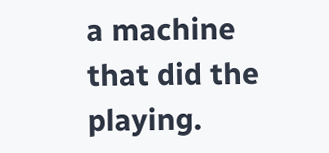a machine that did the playing.